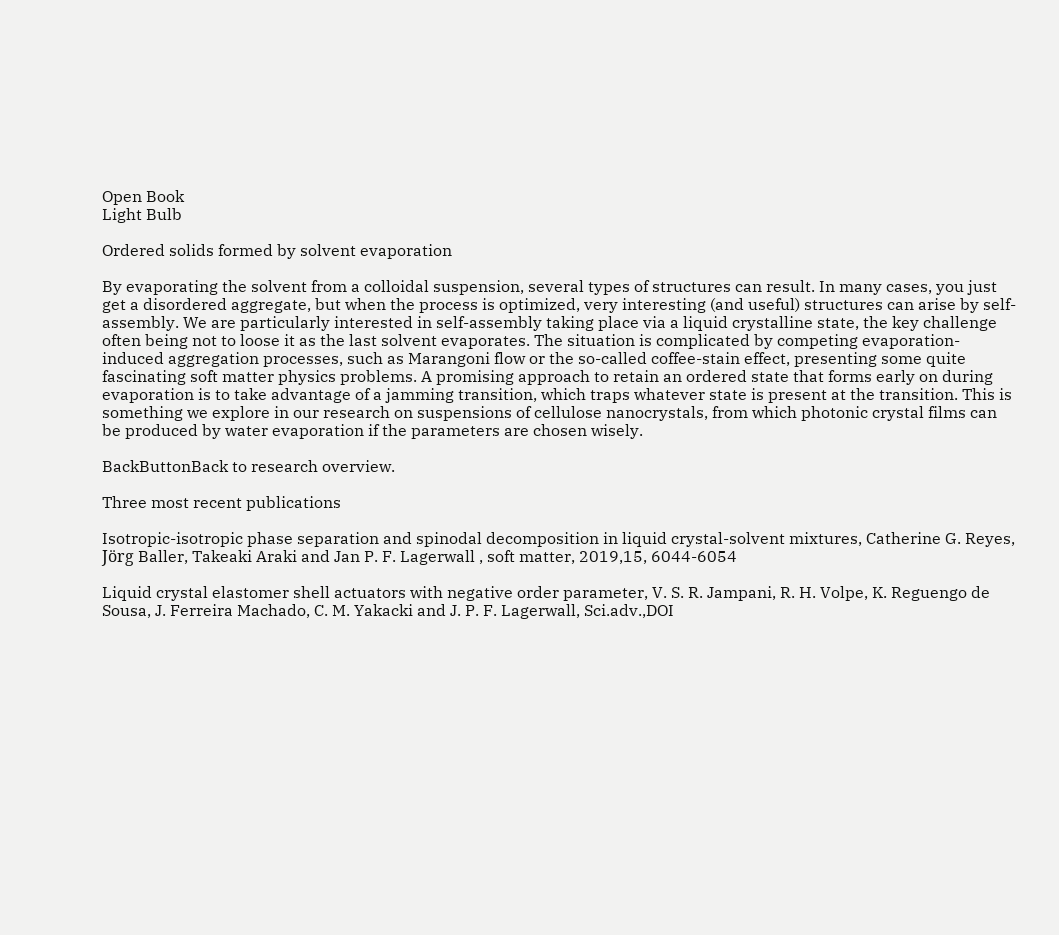Open Book
Light Bulb

Ordered solids formed by solvent evaporation

By evaporating the solvent from a colloidal suspension, several types of structures can result. In many cases, you just get a disordered aggregate, but when the process is optimized, very interesting (and useful) structures can arise by self-assembly. We are particularly interested in self-assembly taking place via a liquid crystalline state, the key challenge often being not to loose it as the last solvent evaporates. The situation is complicated by competing evaporation-induced aggregation processes, such as Marangoni flow or the so-called coffee-stain effect, presenting some quite fascinating soft matter physics problems. A promising approach to retain an ordered state that forms early on during evaporation is to take advantage of a jamming transition, which traps whatever state is present at the transition. This is something we explore in our research on suspensions of cellulose nanocrystals, from which photonic crystal films can be produced by water evaporation if the parameters are chosen wisely.

BackButtonBack to research overview.

Three most recent publications

Isotropic-isotropic phase separation and spinodal decomposition in liquid crystal-solvent mixtures, Catherine G. Reyes, Jörg Baller, Takeaki Araki and Jan P. F. Lagerwall , soft matter, 2019,15, 6044-6054

Liquid crystal elastomer shell actuators with negative order parameter, V. S. R. Jampani, R. H. Volpe, K. Reguengo de Sousa, J. Ferreira Machado, C. M. Yakacki and J. P. F. Lagerwall, Sci.adv.,DOI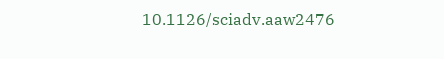10.1126/sciadv.aaw2476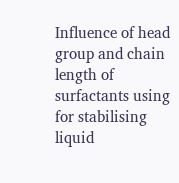Influence of head group and chain length of surfactants using for stabilising liquid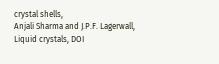crystal shells,
Anjali Sharma and J.P.F. Lagerwall,
Liquid crystals, DOI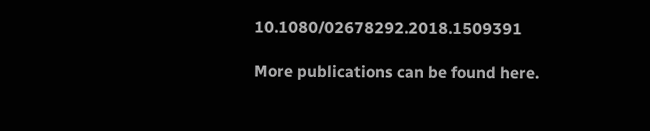10.1080/02678292.2018.1509391

More publications can be found here.